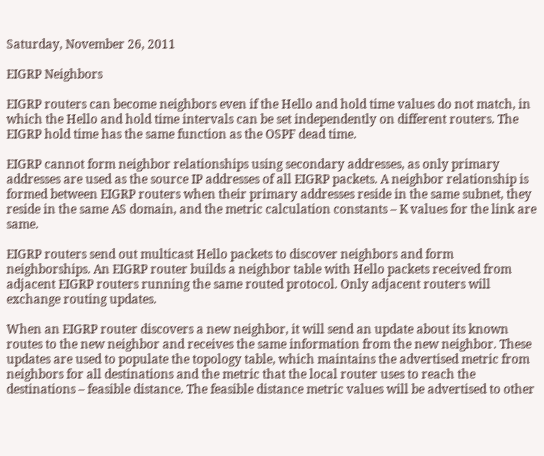Saturday, November 26, 2011

EIGRP Neighbors

EIGRP routers can become neighbors even if the Hello and hold time values do not match, in which the Hello and hold time intervals can be set independently on different routers. The EIGRP hold time has the same function as the OSPF dead time.

EIGRP cannot form neighbor relationships using secondary addresses, as only primary addresses are used as the source IP addresses of all EIGRP packets. A neighbor relationship is formed between EIGRP routers when their primary addresses reside in the same subnet, they reside in the same AS domain, and the metric calculation constants – K values for the link are same.

EIGRP routers send out multicast Hello packets to discover neighbors and form neighborships. An EIGRP router builds a neighbor table with Hello packets received from adjacent EIGRP routers running the same routed protocol. Only adjacent routers will exchange routing updates.

When an EIGRP router discovers a new neighbor, it will send an update about its known routes to the new neighbor and receives the same information from the new neighbor. These updates are used to populate the topology table, which maintains the advertised metric from neighbors for all destinations and the metric that the local router uses to reach the destinations – feasible distance. The feasible distance metric values will be advertised to other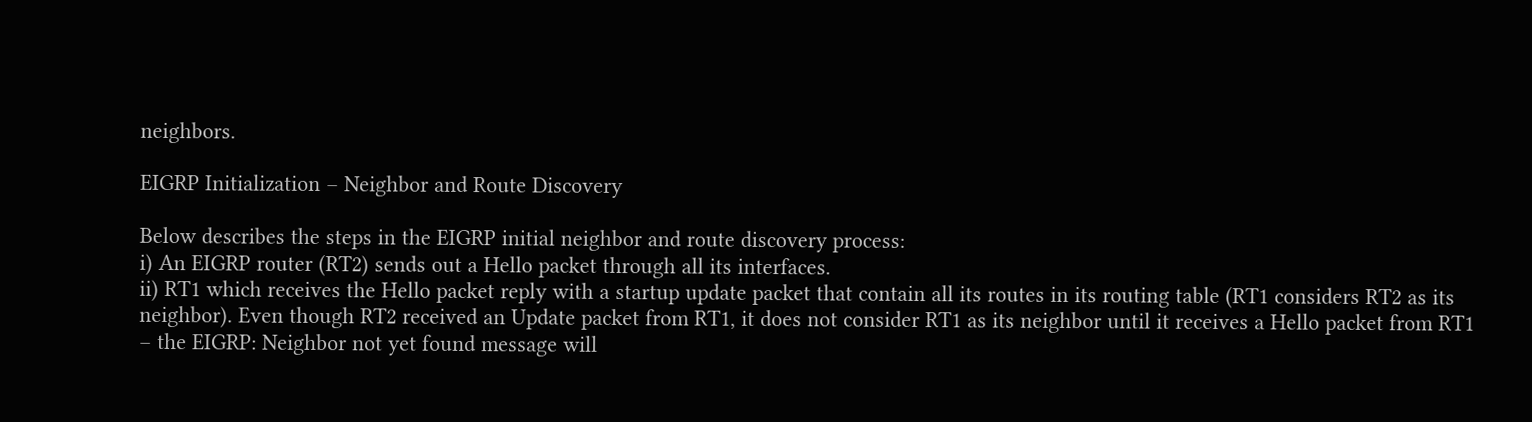neighbors.

EIGRP Initialization – Neighbor and Route Discovery

Below describes the steps in the EIGRP initial neighbor and route discovery process:
i) An EIGRP router (RT2) sends out a Hello packet through all its interfaces.
ii) RT1 which receives the Hello packet reply with a startup update packet that contain all its routes in its routing table (RT1 considers RT2 as its neighbor). Even though RT2 received an Update packet from RT1, it does not consider RT1 as its neighbor until it receives a Hello packet from RT1 – the EIGRP: Neighbor not yet found message will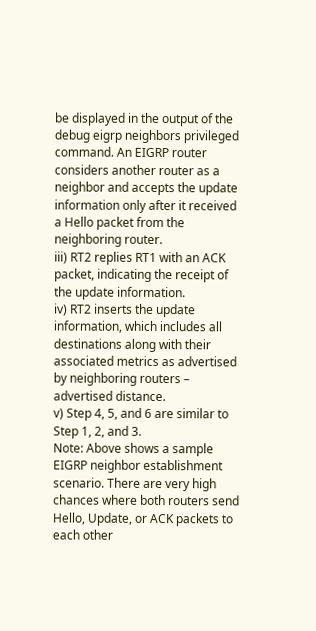be displayed in the output of the debug eigrp neighbors privileged command. An EIGRP router considers another router as a neighbor and accepts the update information only after it received a Hello packet from the neighboring router.
iii) RT2 replies RT1 with an ACK packet, indicating the receipt of the update information.
iv) RT2 inserts the update information, which includes all destinations along with their associated metrics as advertised by neighboring routers – advertised distance.
v) Step 4, 5, and 6 are similar to Step 1, 2, and 3.
Note: Above shows a sample EIGRP neighbor establishment scenario. There are very high chances where both routers send Hello, Update, or ACK packets to each other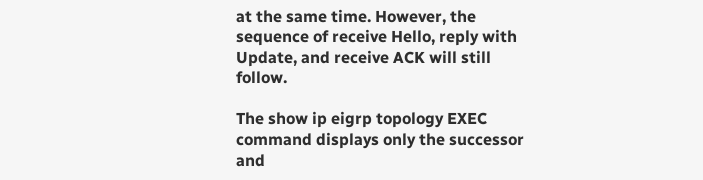at the same time. However, the sequence of receive Hello, reply with Update, and receive ACK will still follow.

The show ip eigrp topology EXEC command displays only the successor and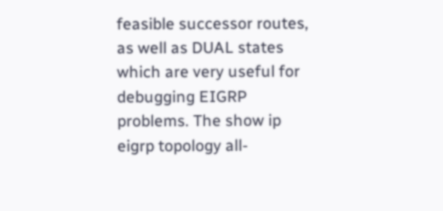feasible successor routes, as well as DUAL states which are very useful for debugging EIGRP problems. The show ip eigrp topology all-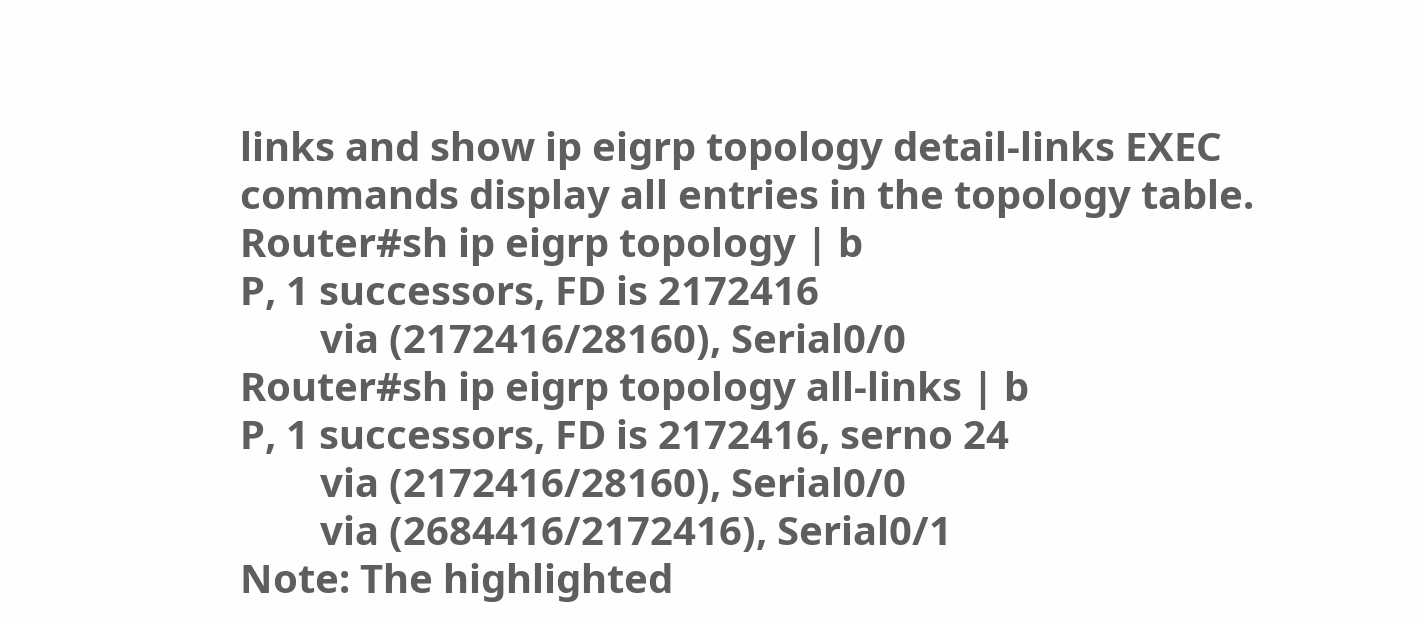links and show ip eigrp topology detail-links EXEC commands display all entries in the topology table.
Router#sh ip eigrp topology | b
P, 1 successors, FD is 2172416
        via (2172416/28160), Serial0/0
Router#sh ip eigrp topology all-links | b
P, 1 successors, FD is 2172416, serno 24
        via (2172416/28160), Serial0/0
        via (2684416/2172416), Serial0/1
Note: The highlighted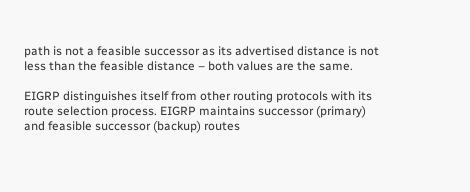path is not a feasible successor as its advertised distance is not less than the feasible distance – both values are the same.

EIGRP distinguishes itself from other routing protocols with its route selection process. EIGRP maintains successor (primary) and feasible successor (backup) routes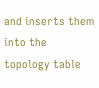and inserts them into the topology table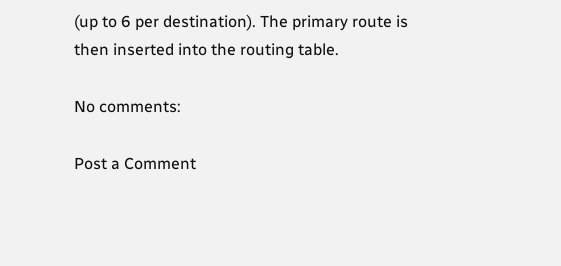(up to 6 per destination). The primary route is then inserted into the routing table.

No comments:

Post a Comment